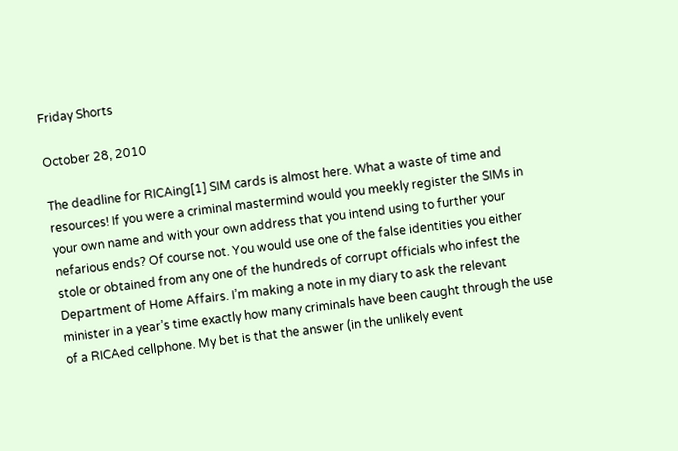Friday Shorts

October 28, 2010

The deadline for RICAing[1] SIM cards is almost here. What a waste of time and resources! If you were a criminal mastermind would you meekly register the SIMs in your own name and with your own address that you intend using to further your nefarious ends? Of course not. You would use one of the false identities you either stole or obtained from any one of the hundreds of corrupt officials who infest the Department of Home Affairs. I’m making a note in my diary to ask the relevant minister in a year’s time exactly how many criminals have been caught through the use of a RICAed cellphone. My bet is that the answer (in the unlikely event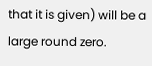that it is given) will be a large round zero.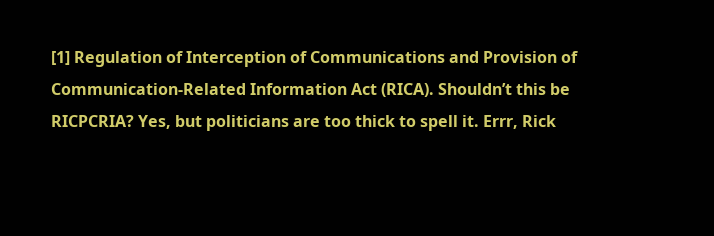[1] Regulation of Interception of Communications and Provision of Communication-Related Information Act (RICA). Shouldn’t this be RICPCRIA? Yes, but politicians are too thick to spell it. Errr, Rick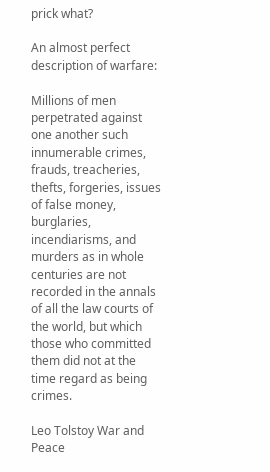prick what?

An almost perfect description of warfare:

Millions of men perpetrated against one another such innumerable crimes, frauds, treacheries, thefts, forgeries, issues of false money, burglaries, incendiarisms, and murders as in whole centuries are not recorded in the annals of all the law courts of the world, but which those who committed them did not at the time regard as being crimes.

Leo Tolstoy War and Peace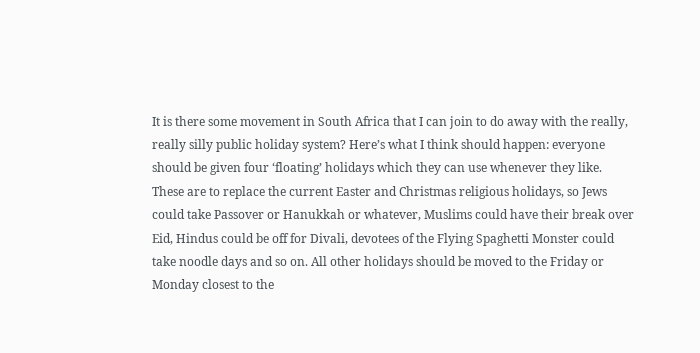It is there some movement in South Africa that I can join to do away with the really, really silly public holiday system? Here’s what I think should happen: everyone should be given four ‘floating’ holidays which they can use whenever they like. These are to replace the current Easter and Christmas religious holidays, so Jews could take Passover or Hanukkah or whatever, Muslims could have their break over Eid, Hindus could be off for Divali, devotees of the Flying Spaghetti Monster could take noodle days and so on. All other holidays should be moved to the Friday or Monday closest to the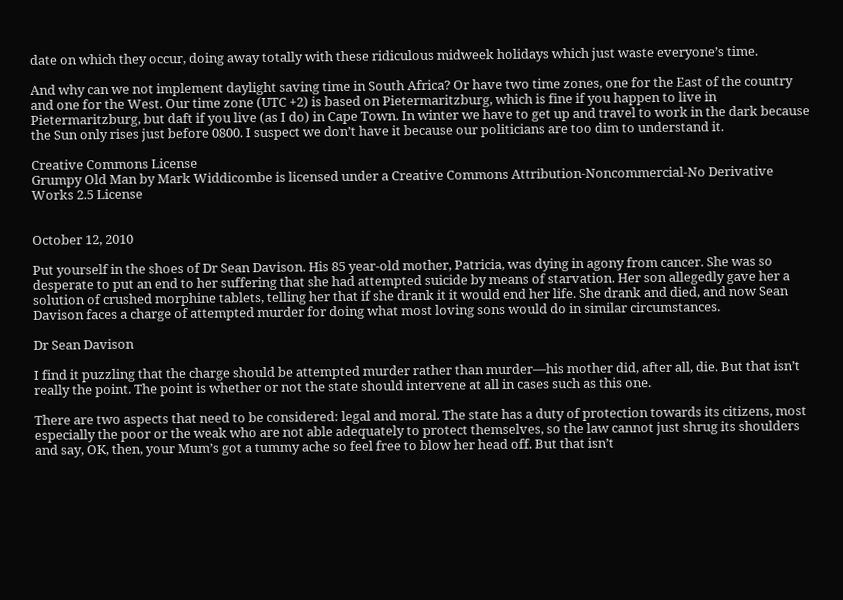date on which they occur, doing away totally with these ridiculous midweek holidays which just waste everyone’s time.

And why can we not implement daylight saving time in South Africa? Or have two time zones, one for the East of the country and one for the West. Our time zone (UTC +2) is based on Pietermaritzburg, which is fine if you happen to live in Pietermaritzburg, but daft if you live (as I do) in Cape Town. In winter we have to get up and travel to work in the dark because the Sun only rises just before 0800. I suspect we don’t have it because our politicians are too dim to understand it.

Creative Commons License
Grumpy Old Man by Mark Widdicombe is licensed under a Creative Commons Attribution-Noncommercial-No Derivative Works 2.5 License


October 12, 2010

Put yourself in the shoes of Dr Sean Davison. His 85 year-old mother, Patricia, was dying in agony from cancer. She was so desperate to put an end to her suffering that she had attempted suicide by means of starvation. Her son allegedly gave her a solution of crushed morphine tablets, telling her that if she drank it it would end her life. She drank and died, and now Sean Davison faces a charge of attempted murder for doing what most loving sons would do in similar circumstances.

Dr Sean Davison

I find it puzzling that the charge should be attempted murder rather than murder—his mother did, after all, die. But that isn’t really the point. The point is whether or not the state should intervene at all in cases such as this one.

There are two aspects that need to be considered: legal and moral. The state has a duty of protection towards its citizens, most especially the poor or the weak who are not able adequately to protect themselves, so the law cannot just shrug its shoulders and say, OK, then, your Mum’s got a tummy ache so feel free to blow her head off. But that isn’t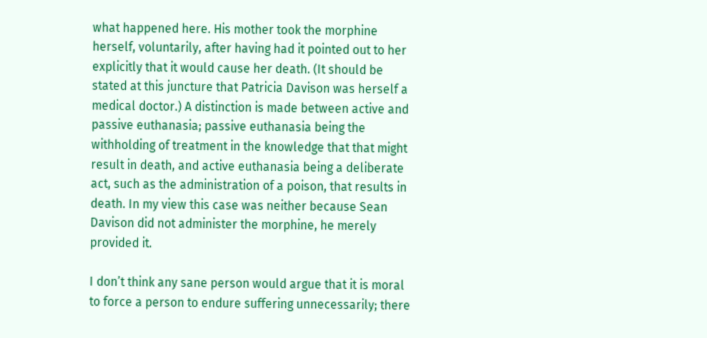what happened here. His mother took the morphine herself, voluntarily, after having had it pointed out to her explicitly that it would cause her death. (It should be stated at this juncture that Patricia Davison was herself a medical doctor.) A distinction is made between active and passive euthanasia; passive euthanasia being the withholding of treatment in the knowledge that that might result in death, and active euthanasia being a deliberate act, such as the administration of a poison, that results in death. In my view this case was neither because Sean Davison did not administer the morphine, he merely provided it.

I don’t think any sane person would argue that it is moral to force a person to endure suffering unnecessarily; there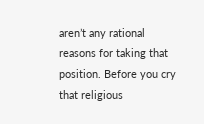aren’t any rational reasons for taking that position. Before you cry that religious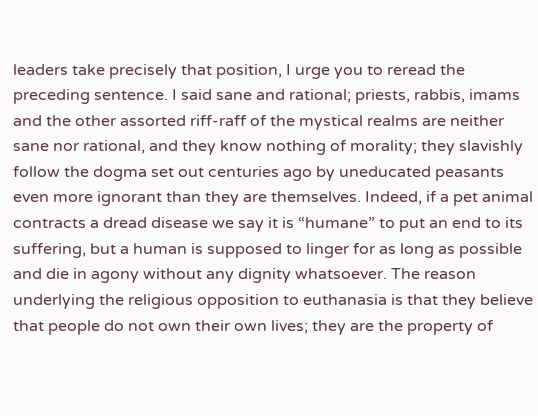leaders take precisely that position, I urge you to reread the preceding sentence. I said sane and rational; priests, rabbis, imams and the other assorted riff-raff of the mystical realms are neither sane nor rational, and they know nothing of morality; they slavishly follow the dogma set out centuries ago by uneducated peasants even more ignorant than they are themselves. Indeed, if a pet animal contracts a dread disease we say it is “humane” to put an end to its suffering, but a human is supposed to linger for as long as possible and die in agony without any dignity whatsoever. The reason underlying the religious opposition to euthanasia is that they believe that people do not own their own lives; they are the property of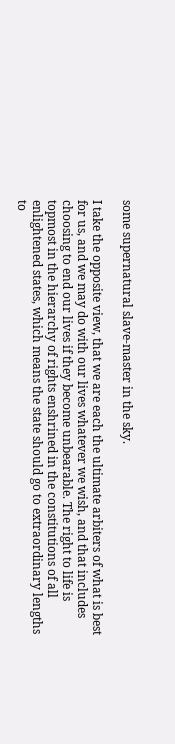some supernatural slave-master in the sky.

I take the opposite view, that we are each the ultimate arbiters of what is best for us, and we may do with our lives whatever we wish, and that includes choosing to end our lives if they become unbearable. The right to life is topmost in the hierarchy of rights enshrined in the constitutions of all enlightened states, which means the state should go to extraordinary lengths to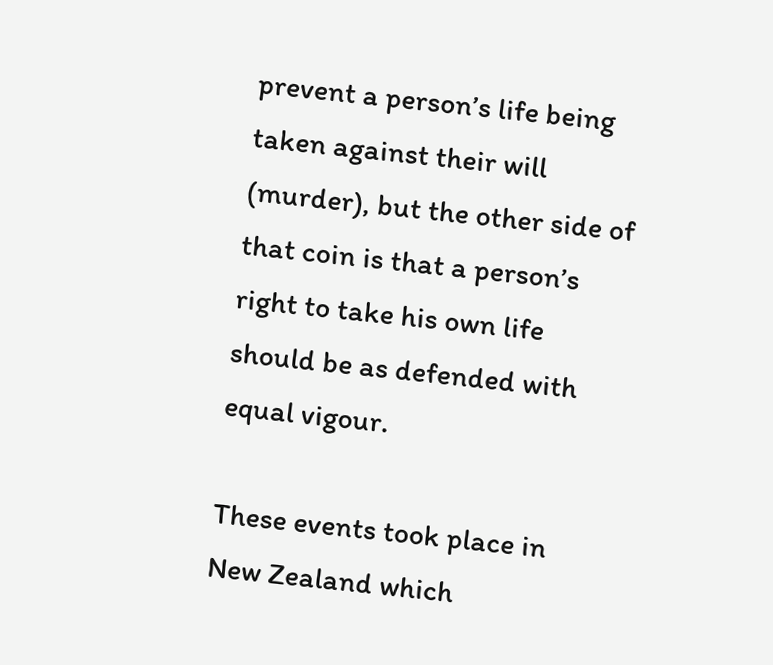prevent a person’s life being taken against their will (murder), but the other side of that coin is that a person’s right to take his own life should be as defended with equal vigour.

These events took place in New Zealand which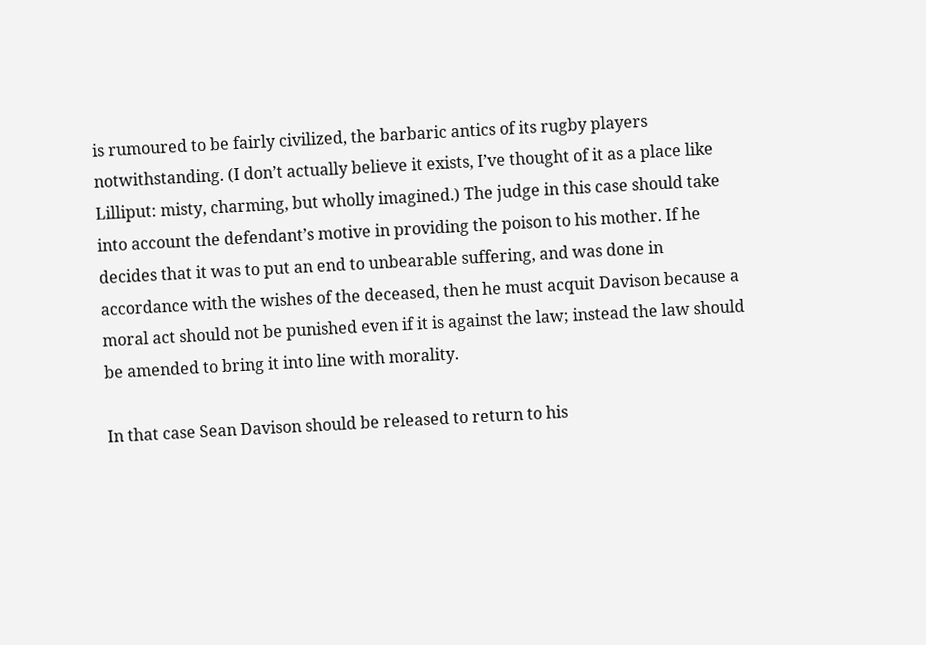is rumoured to be fairly civilized, the barbaric antics of its rugby players notwithstanding. (I don’t actually believe it exists, I’ve thought of it as a place like Lilliput: misty, charming, but wholly imagined.) The judge in this case should take into account the defendant’s motive in providing the poison to his mother. If he decides that it was to put an end to unbearable suffering, and was done in accordance with the wishes of the deceased, then he must acquit Davison because a moral act should not be punished even if it is against the law; instead the law should be amended to bring it into line with morality.

In that case Sean Davison should be released to return to his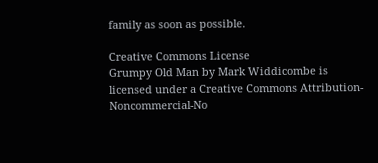family as soon as possible.

Creative Commons License
Grumpy Old Man by Mark Widdicombe is licensed under a Creative Commons Attribution-Noncommercial-No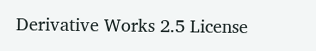Derivative Works 2.5 License